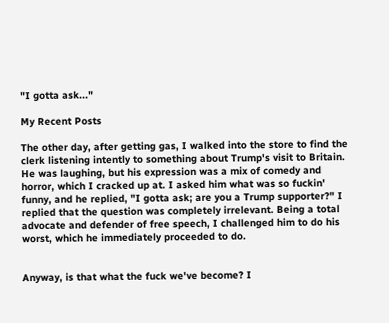"I gotta ask..."

My Recent Posts

The other day, after getting gas, I walked into the store to find the clerk listening intently to something about Trump's visit to Britain. He was laughing, but his expression was a mix of comedy and horror, which I cracked up at. I asked him what was so fuckin' funny, and he replied, "I gotta ask; are you a Trump supporter?" I replied that the question was completely irrelevant. Being a total advocate and defender of free speech, I challenged him to do his worst, which he immediately proceeded to do.


Anyway, is that what the fuck we've become? I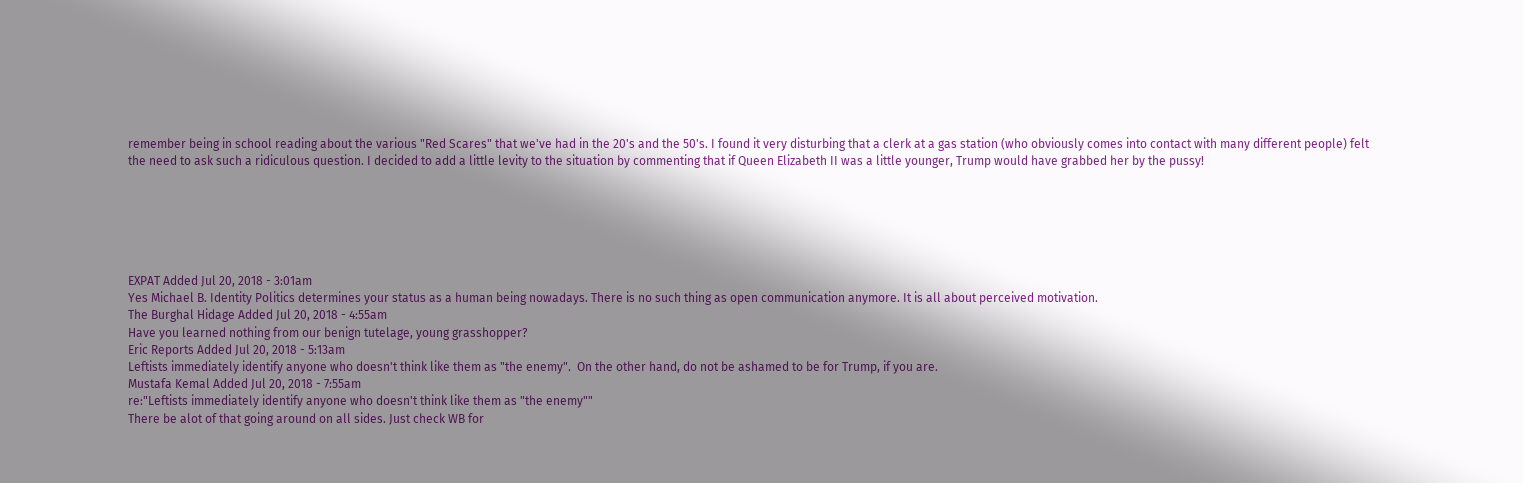remember being in school reading about the various "Red Scares" that we've had in the 20's and the 50's. I found it very disturbing that a clerk at a gas station (who obviously comes into contact with many different people) felt the need to ask such a ridiculous question. I decided to add a little levity to the situation by commenting that if Queen Elizabeth II was a little younger, Trump would have grabbed her by the pussy!






EXPAT Added Jul 20, 2018 - 3:01am
Yes Michael B. Identity Politics determines your status as a human being nowadays. There is no such thing as open communication anymore. It is all about perceived motivation.
The Burghal Hidage Added Jul 20, 2018 - 4:55am
Have you learned nothing from our benign tutelage, young grasshopper?
Eric Reports Added Jul 20, 2018 - 5:13am
Leftists immediately identify anyone who doesn't think like them as "the enemy".  On the other hand, do not be ashamed to be for Trump, if you are.
Mustafa Kemal Added Jul 20, 2018 - 7:55am
re:"Leftists immediately identify anyone who doesn't think like them as "the enemy""
There be alot of that going around on all sides. Just check WB for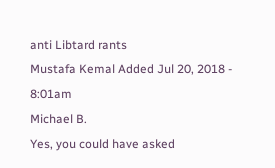anti Libtard rants
Mustafa Kemal Added Jul 20, 2018 - 8:01am
Michael B.
Yes, you could have asked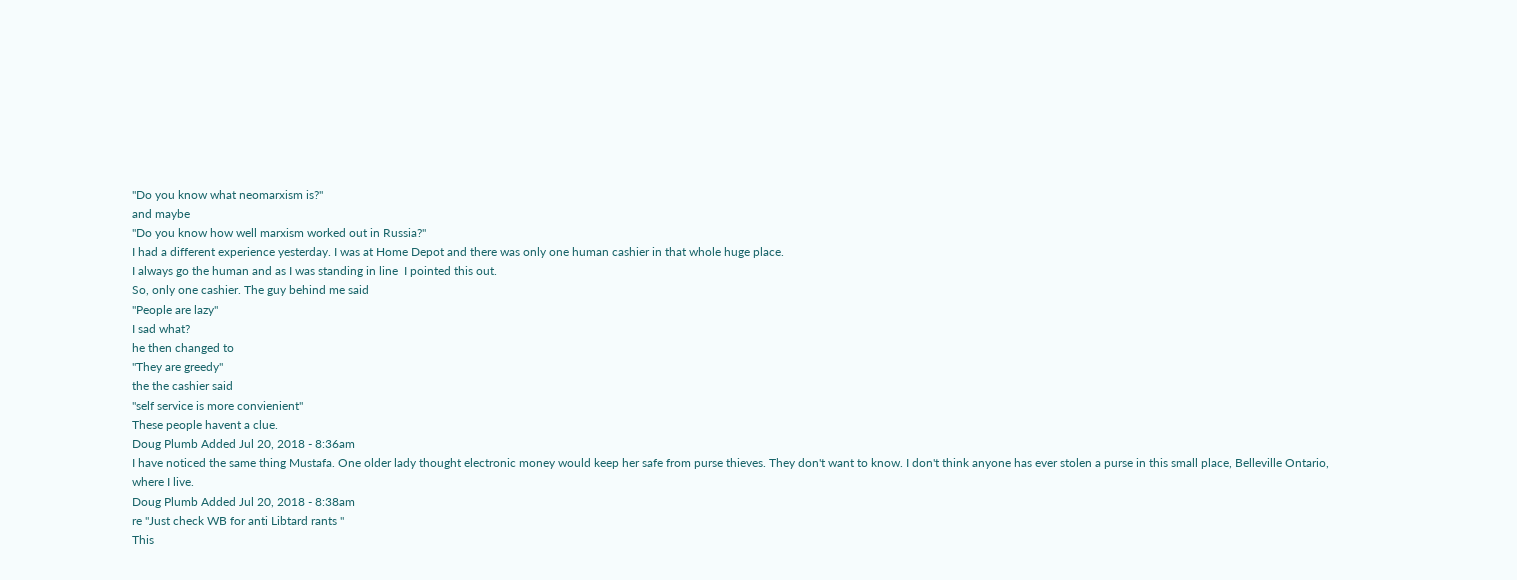"Do you know what neomarxism is?"
and maybe
"Do you know how well marxism worked out in Russia?"
I had a different experience yesterday. I was at Home Depot and there was only one human cashier in that whole huge place.
I always go the human and as I was standing in line  I pointed this out.
So, only one cashier. The guy behind me said
"People are lazy"
I sad what?
he then changed to
"They are greedy"
the the cashier said
"self service is more convienient"
These people havent a clue.
Doug Plumb Added Jul 20, 2018 - 8:36am
I have noticed the same thing Mustafa. One older lady thought electronic money would keep her safe from purse thieves. They don't want to know. I don't think anyone has ever stolen a purse in this small place, Belleville Ontario, where I live.
Doug Plumb Added Jul 20, 2018 - 8:38am
re "Just check WB for anti Libtard rants "
This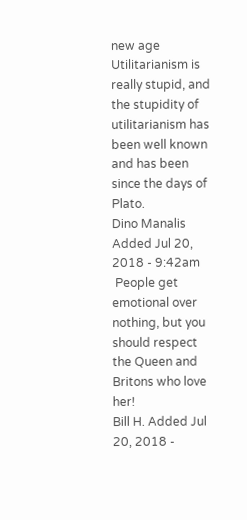new age Utilitarianism is really stupid, and the stupidity of utilitarianism has been well known and has been since the days of Plato.
Dino Manalis Added Jul 20, 2018 - 9:42am
 People get emotional over nothing, but you should respect the Queen and Britons who love her!
Bill H. Added Jul 20, 2018 -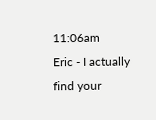11:06am
Eric - I actually find your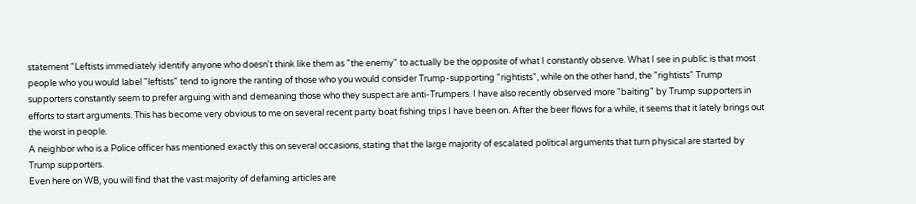statement "Leftists immediately identify anyone who doesn't think like them as "the enemy" to actually be the opposite of what I constantly observe. What I see in public is that most people who you would label "leftists" tend to ignore the ranting of those who you would consider Trump-supporting "rightists", while on the other hand, the "rightists" Trump supporters constantly seem to prefer arguing with and demeaning those who they suspect are anti-Trumpers. I have also recently observed more "baiting" by Trump supporters in efforts to start arguments. This has become very obvious to me on several recent party boat fishing trips I have been on. After the beer flows for a while, it seems that it lately brings out the worst in people.
A neighbor who is a Police officer has mentioned exactly this on several occasions, stating that the large majority of escalated political arguments that turn physical are started by Trump supporters.
Even here on WB, you will find that the vast majority of defaming articles are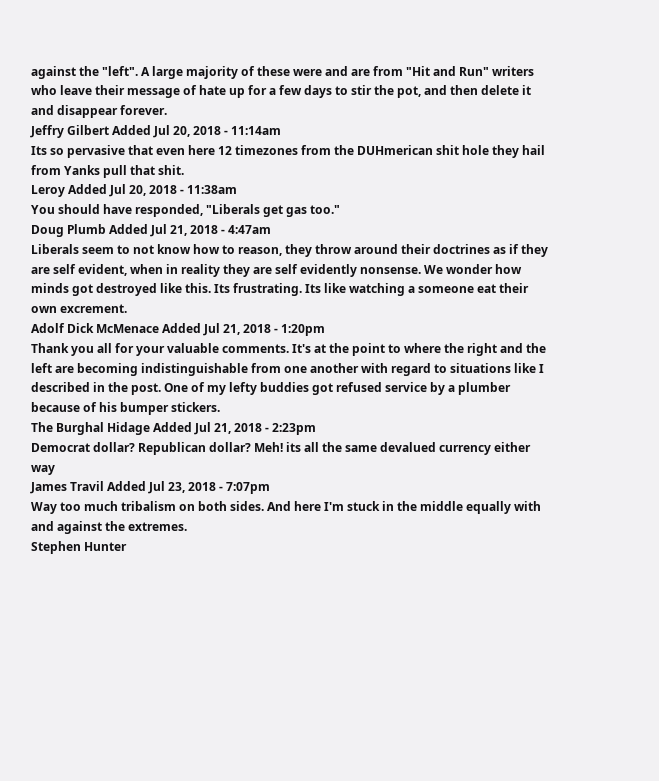against the "left". A large majority of these were and are from "Hit and Run" writers who leave their message of hate up for a few days to stir the pot, and then delete it and disappear forever.
Jeffry Gilbert Added Jul 20, 2018 - 11:14am
Its so pervasive that even here 12 timezones from the DUHmerican shit hole they hail from Yanks pull that shit.
Leroy Added Jul 20, 2018 - 11:38am
You should have responded, "Liberals get gas too."
Doug Plumb Added Jul 21, 2018 - 4:47am
Liberals seem to not know how to reason, they throw around their doctrines as if they are self evident, when in reality they are self evidently nonsense. We wonder how minds got destroyed like this. Its frustrating. Its like watching a someone eat their own excrement.
Adolf Dick McMenace Added Jul 21, 2018 - 1:20pm
Thank you all for your valuable comments. It's at the point to where the right and the left are becoming indistinguishable from one another with regard to situations like I described in the post. One of my lefty buddies got refused service by a plumber because of his bumper stickers.
The Burghal Hidage Added Jul 21, 2018 - 2:23pm
Democrat dollar? Republican dollar? Meh! its all the same devalued currency either way
James Travil Added Jul 23, 2018 - 7:07pm
Way too much tribalism on both sides. And here I'm stuck in the middle equally with and against the extremes.
Stephen Hunter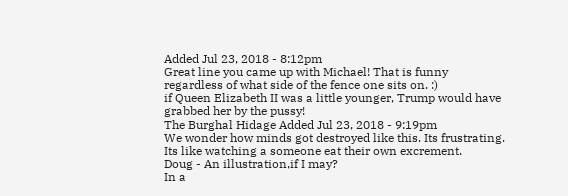Added Jul 23, 2018 - 8:12pm
Great line you came up with Michael! That is funny regardless of what side of the fence one sits on. :)
if Queen Elizabeth II was a little younger, Trump would have grabbed her by the pussy!
The Burghal Hidage Added Jul 23, 2018 - 9:19pm
We wonder how minds got destroyed like this. Its frustrating. Its like watching a someone eat their own excrement.
Doug - An illustration,if I may?
In a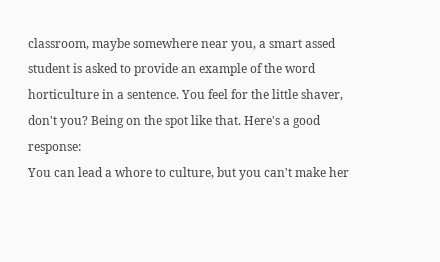classroom, maybe somewhere near you, a smart assed student is asked to provide an example of the word horticulture in a sentence. You feel for the little shaver, don't you? Being on the spot like that. Here's a good response:
You can lead a whore to culture, but you can't make her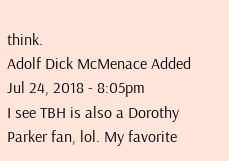think.
Adolf Dick McMenace Added Jul 24, 2018 - 8:05pm
I see TBH is also a Dorothy Parker fan, lol. My favorite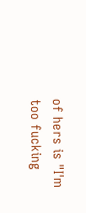of hers is "I'm too fucking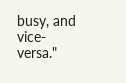busy, and vice-versa."